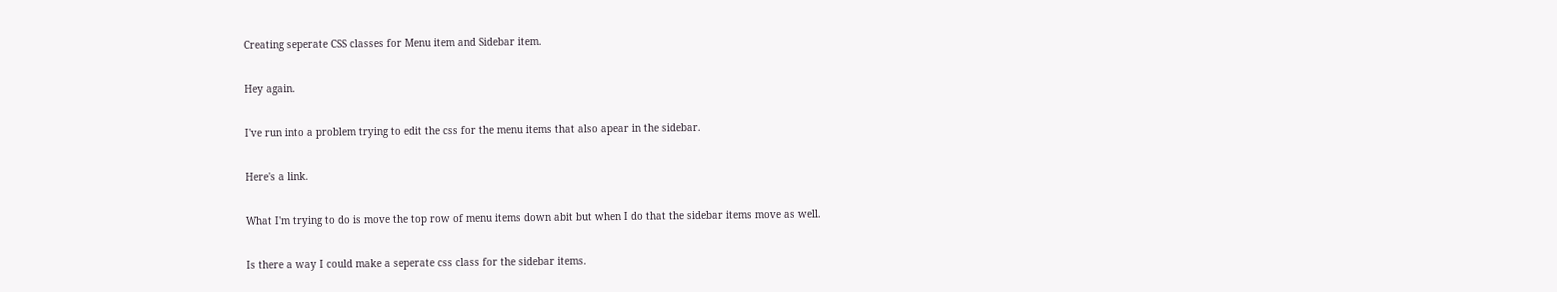Creating seperate CSS classes for Menu item and Sidebar item.

Hey again.

I've run into a problem trying to edit the css for the menu items that also apear in the sidebar.

Here's a link.

What I'm trying to do is move the top row of menu items down abit but when I do that the sidebar items move as well.

Is there a way I could make a seperate css class for the sidebar items.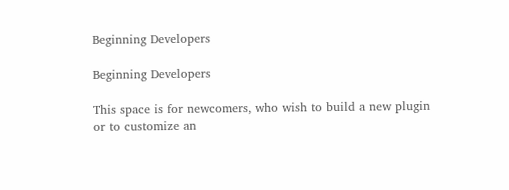Beginning Developers

Beginning Developers

This space is for newcomers, who wish to build a new plugin or to customize an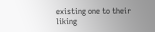existing one to their liking